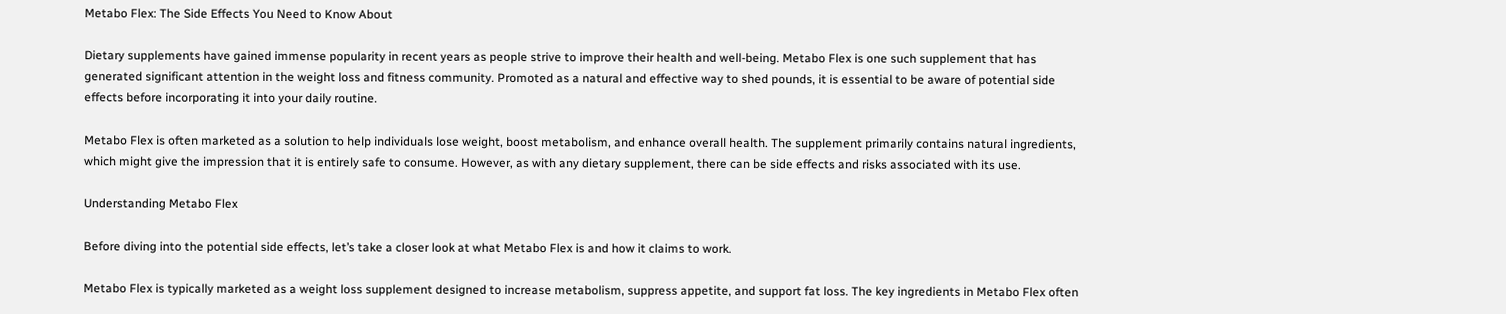Metabo Flex: The Side Effects You Need to Know About

Dietary supplements have gained immense popularity in recent years as people strive to improve their health and well-being. Metabo Flex is one such supplement that has generated significant attention in the weight loss and fitness community. Promoted as a natural and effective way to shed pounds, it is essential to be aware of potential side effects before incorporating it into your daily routine.

Metabo Flex is often marketed as a solution to help individuals lose weight, boost metabolism, and enhance overall health. The supplement primarily contains natural ingredients, which might give the impression that it is entirely safe to consume. However, as with any dietary supplement, there can be side effects and risks associated with its use.

Understanding Metabo Flex

Before diving into the potential side effects, let’s take a closer look at what Metabo Flex is and how it claims to work.

Metabo Flex is typically marketed as a weight loss supplement designed to increase metabolism, suppress appetite, and support fat loss. The key ingredients in Metabo Flex often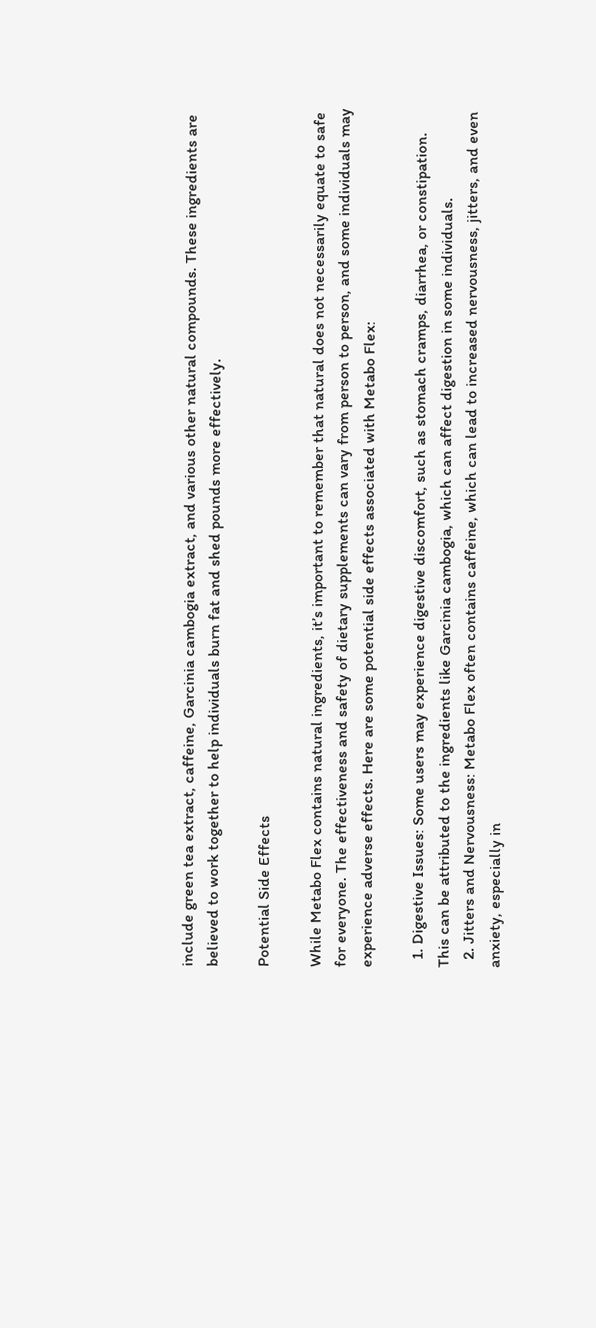include green tea extract, caffeine, Garcinia cambogia extract, and various other natural compounds. These ingredients are believed to work together to help individuals burn fat and shed pounds more effectively.

Potential Side Effects

While Metabo Flex contains natural ingredients, it’s important to remember that natural does not necessarily equate to safe for everyone. The effectiveness and safety of dietary supplements can vary from person to person, and some individuals may experience adverse effects. Here are some potential side effects associated with Metabo Flex:

  1. Digestive Issues: Some users may experience digestive discomfort, such as stomach cramps, diarrhea, or constipation. This can be attributed to the ingredients like Garcinia cambogia, which can affect digestion in some individuals.
  2. Jitters and Nervousness: Metabo Flex often contains caffeine, which can lead to increased nervousness, jitters, and even anxiety, especially in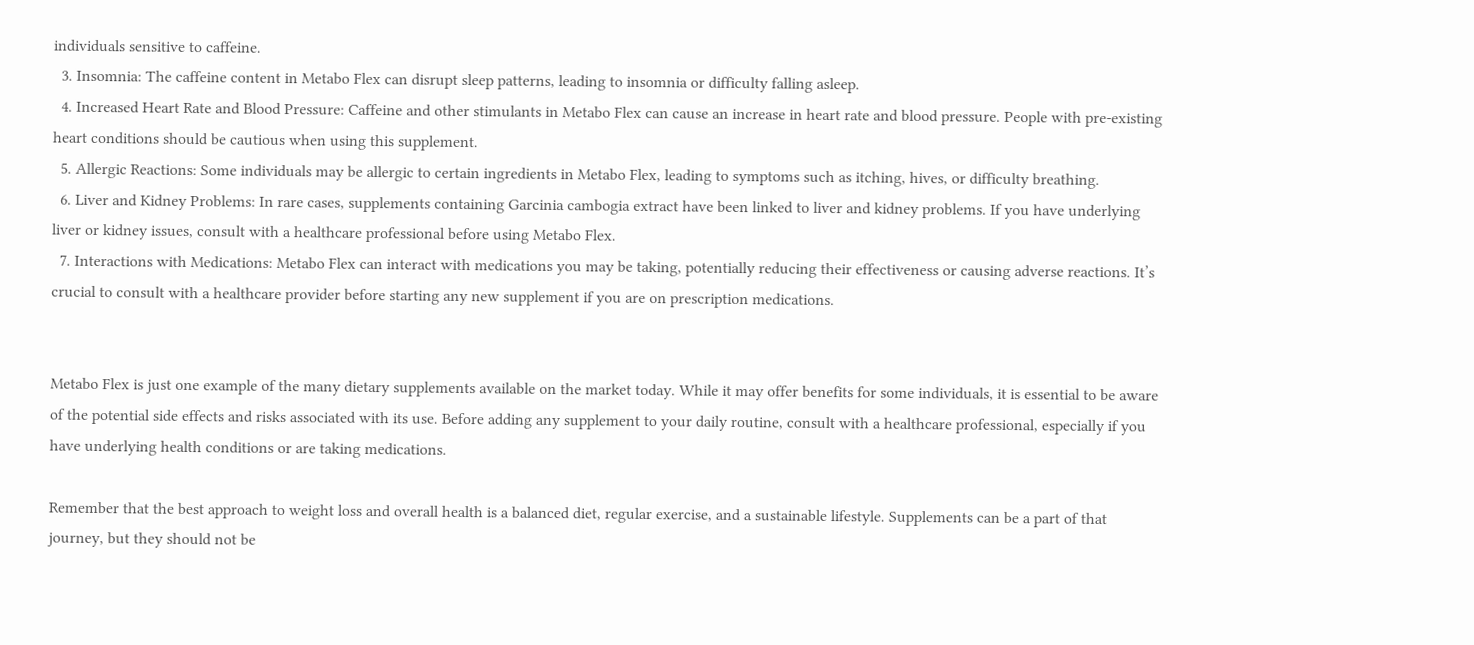individuals sensitive to caffeine.
  3. Insomnia: The caffeine content in Metabo Flex can disrupt sleep patterns, leading to insomnia or difficulty falling asleep.
  4. Increased Heart Rate and Blood Pressure: Caffeine and other stimulants in Metabo Flex can cause an increase in heart rate and blood pressure. People with pre-existing heart conditions should be cautious when using this supplement.
  5. Allergic Reactions: Some individuals may be allergic to certain ingredients in Metabo Flex, leading to symptoms such as itching, hives, or difficulty breathing.
  6. Liver and Kidney Problems: In rare cases, supplements containing Garcinia cambogia extract have been linked to liver and kidney problems. If you have underlying liver or kidney issues, consult with a healthcare professional before using Metabo Flex.
  7. Interactions with Medications: Metabo Flex can interact with medications you may be taking, potentially reducing their effectiveness or causing adverse reactions. It’s crucial to consult with a healthcare provider before starting any new supplement if you are on prescription medications.


Metabo Flex is just one example of the many dietary supplements available on the market today. While it may offer benefits for some individuals, it is essential to be aware of the potential side effects and risks associated with its use. Before adding any supplement to your daily routine, consult with a healthcare professional, especially if you have underlying health conditions or are taking medications.

Remember that the best approach to weight loss and overall health is a balanced diet, regular exercise, and a sustainable lifestyle. Supplements can be a part of that journey, but they should not be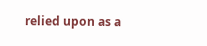relied upon as a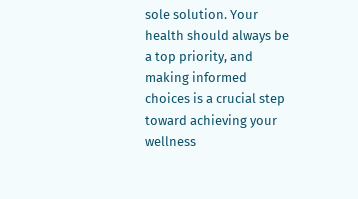sole solution. Your health should always be a top priority, and making informed choices is a crucial step toward achieving your wellness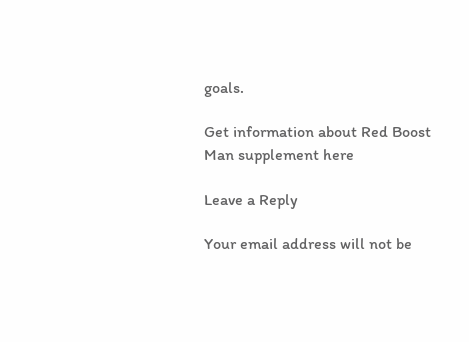goals.

Get information about Red Boost Man supplement here

Leave a Reply

Your email address will not be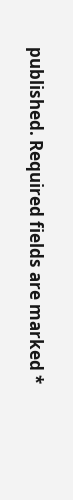published. Required fields are marked *